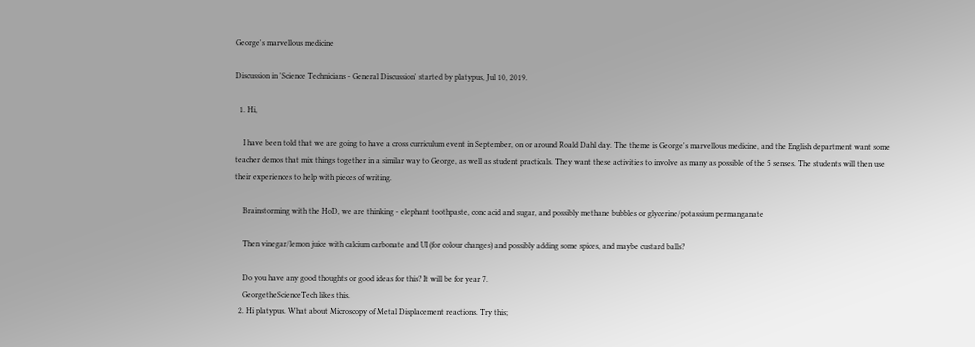George's marvellous medicine

Discussion in 'Science Technicians - General Discussion' started by platypus, Jul 10, 2019.

  1. Hi,

    I have been told that we are going to have a cross curriculum event in September, on or around Roald Dahl day. The theme is George's marvellous medicine, and the English department want some teacher demos that mix things together in a similar way to George, as well as student practicals. They want these activities to involve as many as possible of the 5 senses. The students will then use their experiences to help with pieces of writing.

    Brainstorming with the HoD, we are thinking - elephant toothpaste, conc acid and sugar, and possibly methane bubbles or glycerine/potassium permanganate

    Then vinegar/lemon juice with calcium carbonate and UI (for colour changes) and possibly adding some spices, and maybe custard balls?

    Do you have any good thoughts or good ideas for this? It will be for year 7.
    GeorgetheScienceTech likes this.
  2. Hi platypus. What about Microscopy of Metal Displacement reactions. Try this;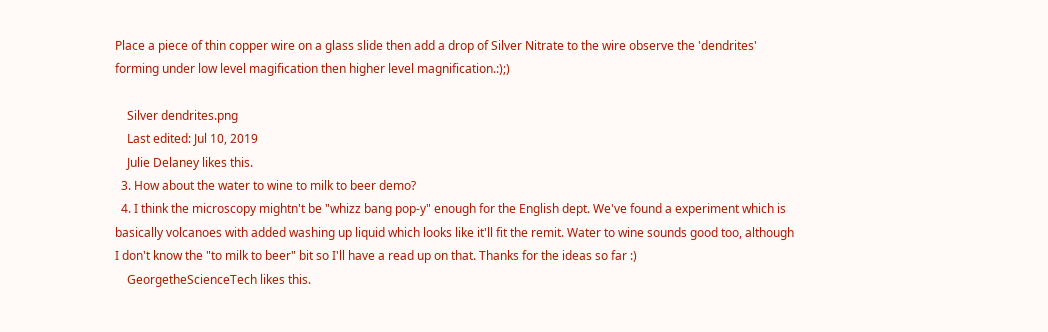Place a piece of thin copper wire on a glass slide then add a drop of Silver Nitrate to the wire observe the 'dendrites' forming under low level magification then higher level magnification.:);)

    Silver dendrites.png
    Last edited: Jul 10, 2019
    Julie Delaney likes this.
  3. How about the water to wine to milk to beer demo?
  4. I think the microscopy mightn't be "whizz bang pop-y" enough for the English dept. We've found a experiment which is basically volcanoes with added washing up liquid which looks like it'll fit the remit. Water to wine sounds good too, although I don't know the "to milk to beer" bit so I'll have a read up on that. Thanks for the ideas so far :)
    GeorgetheScienceTech likes this.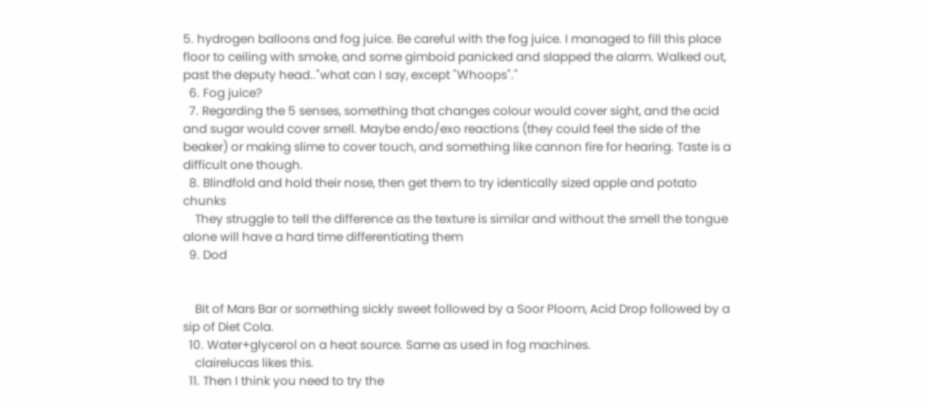5. hydrogen balloons and fog juice. Be careful with the fog juice. I managed to fill this place floor to ceiling with smoke, and some gimboid panicked and slapped the alarm. Walked out, past the deputy head.."what can I say, except "Whoops"."
  6. Fog juice?
  7. Regarding the 5 senses, something that changes colour would cover sight, and the acid and sugar would cover smell. Maybe endo/exo reactions (they could feel the side of the beaker) or making slime to cover touch, and something like cannon fire for hearing. Taste is a difficult one though.
  8. Blindfold and hold their nose, then get them to try identically sized apple and potato chunks
    They struggle to tell the difference as the texture is similar and without the smell the tongue alone will have a hard time differentiating them
  9. Dod


    Bit of Mars Bar or something sickly sweet followed by a Soor Ploom, Acid Drop followed by a sip of Diet Cola.
  10. Water+glycerol on a heat source. Same as used in fog machines.
    clairelucas likes this.
  11. Then I think you need to try the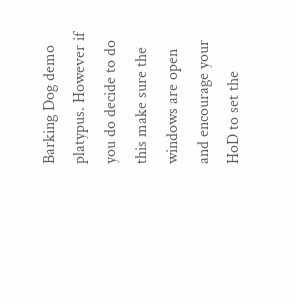Barking Dog demo platypus. However if you do decide to do this make sure the windows are open and encourage your HoD to set the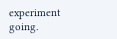experiment going.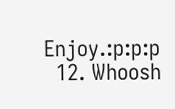Enjoy.:p:p:p
  12. Whoosh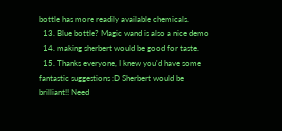bottle has more readily available chemicals.
  13. Blue bottle? Magic wand is also a nice demo
  14. making sherbert would be good for taste.
  15. Thanks everyone, I knew you'd have some fantastic suggestions :D Sherbert would be brilliant!! Need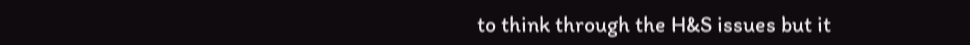to think through the H&S issues but it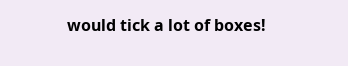would tick a lot of boxes!